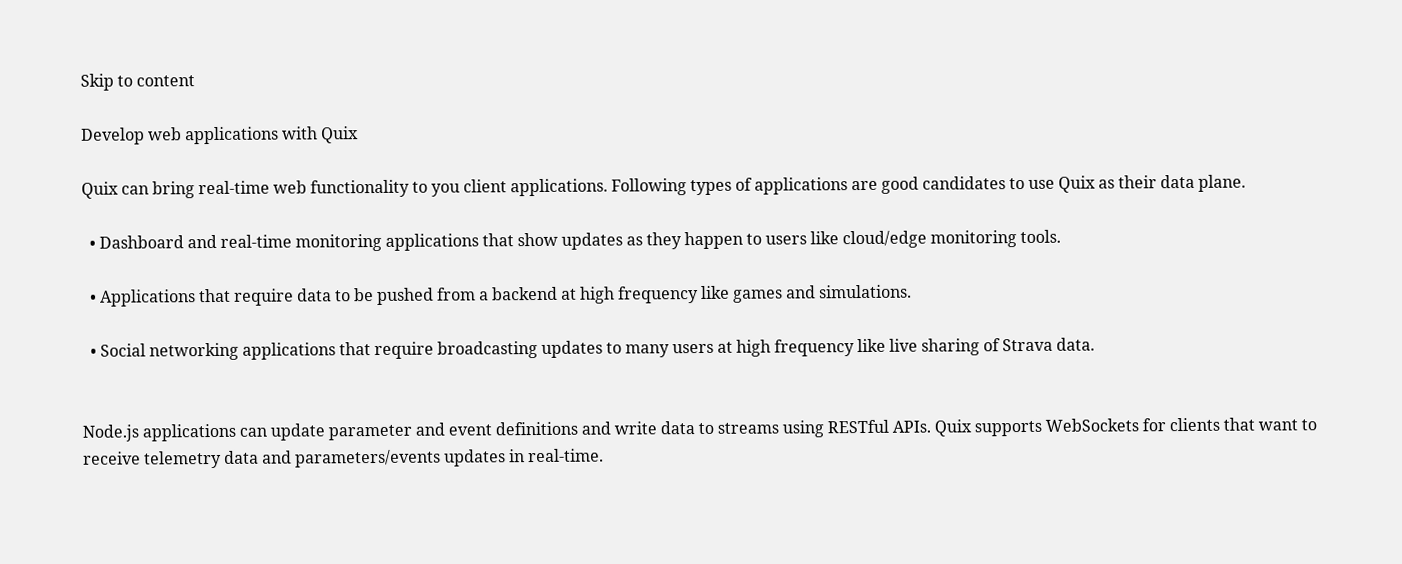Skip to content

Develop web applications with Quix

Quix can bring real-time web functionality to you client applications. Following types of applications are good candidates to use Quix as their data plane.

  • Dashboard and real-time monitoring applications that show updates as they happen to users like cloud/edge monitoring tools.

  • Applications that require data to be pushed from a backend at high frequency like games and simulations.

  • Social networking applications that require broadcasting updates to many users at high frequency like live sharing of Strava data.


Node.js applications can update parameter and event definitions and write data to streams using RESTful APIs. Quix supports WebSockets for clients that want to receive telemetry data and parameters/events updates in real-time.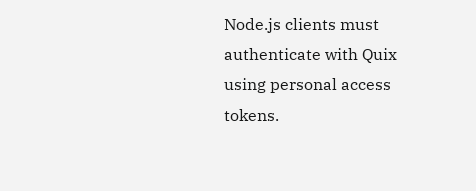Node.js clients must authenticate with Quix using personal access tokens.